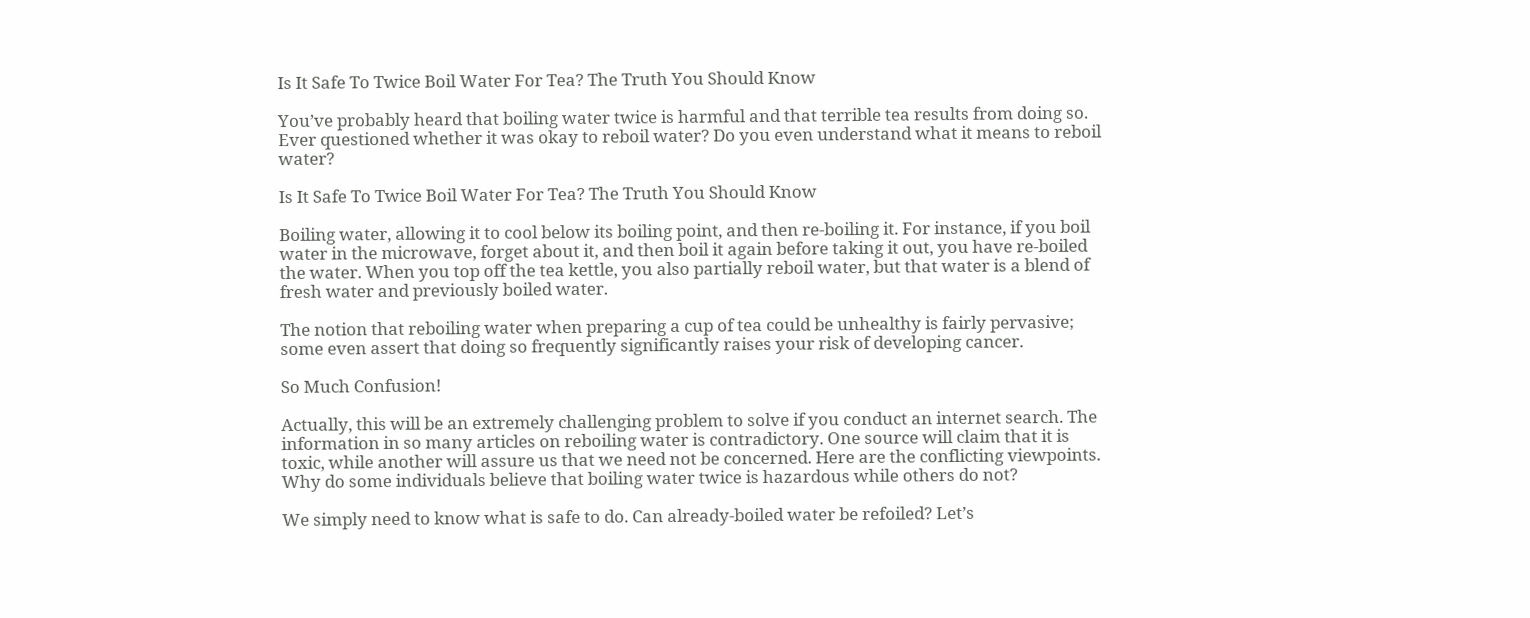Is It Safe To Twice Boil Water For Tea? The Truth You Should Know

You’ve probably heard that boiling water twice is harmful and that terrible tea results from doing so. Ever questioned whether it was okay to reboil water? Do you even understand what it means to reboil water?

Is It Safe To Twice Boil Water For Tea? The Truth You Should Know

Boiling water, allowing it to cool below its boiling point, and then re-boiling it. For instance, if you boil water in the microwave, forget about it, and then boil it again before taking it out, you have re-boiled the water. When you top off the tea kettle, you also partially reboil water, but that water is a blend of fresh water and previously boiled water.

The notion that reboiling water when preparing a cup of tea could be unhealthy is fairly pervasive; some even assert that doing so frequently significantly raises your risk of developing cancer.

So Much Confusion!

Actually, this will be an extremely challenging problem to solve if you conduct an internet search. The information in so many articles on reboiling water is contradictory. One source will claim that it is toxic, while another will assure us that we need not be concerned. Here are the conflicting viewpoints. Why do some individuals believe that boiling water twice is hazardous while others do not?

We simply need to know what is safe to do. Can already-boiled water be refoiled? Let’s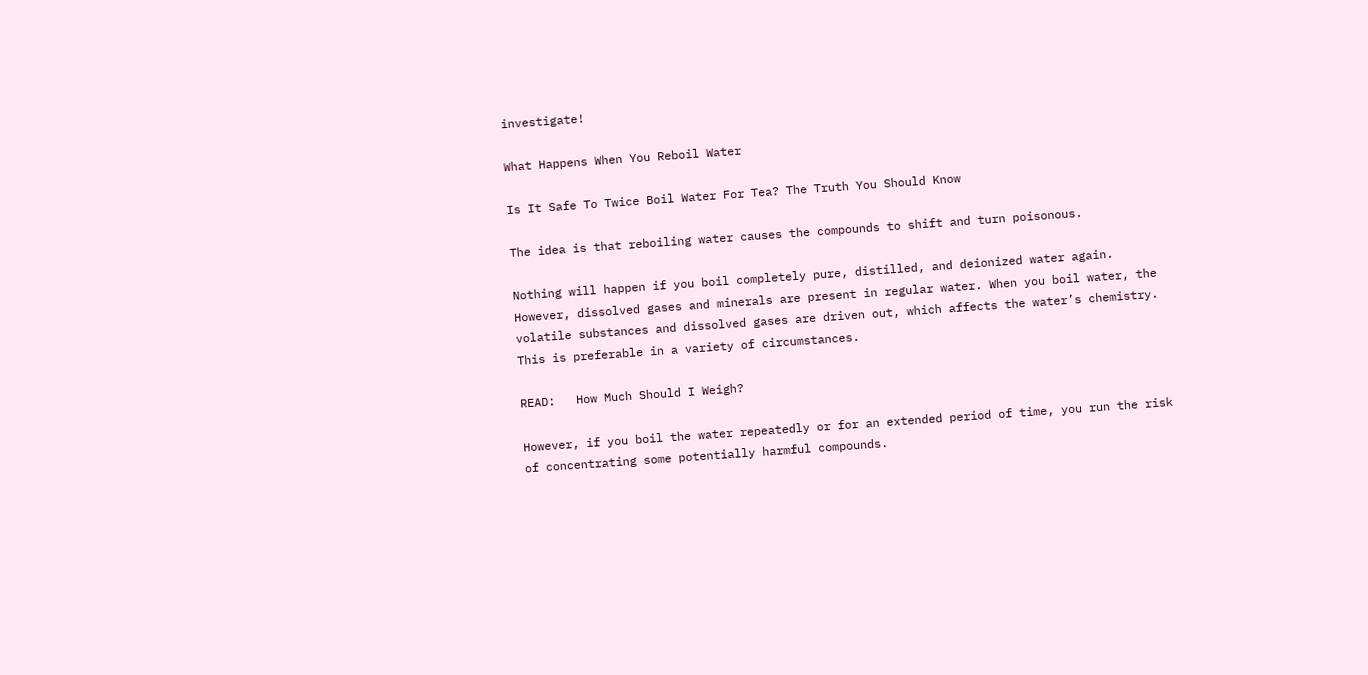investigate!

What Happens When You Reboil Water

Is It Safe To Twice Boil Water For Tea? The Truth You Should Know

The idea is that reboiling water causes the compounds to shift and turn poisonous.

Nothing will happen if you boil completely pure, distilled, and deionized water again. However, dissolved gases and minerals are present in regular water. When you boil water, the volatile substances and dissolved gases are driven out, which affects the water’s chemistry. This is preferable in a variety of circumstances.

READ:   How Much Should I Weigh?

However, if you boil the water repeatedly or for an extended period of time, you run the risk of concentrating some potentially harmful compounds.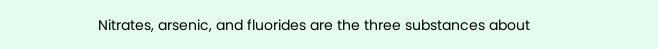Nitrates, arsenic, and fluorides are the three substances about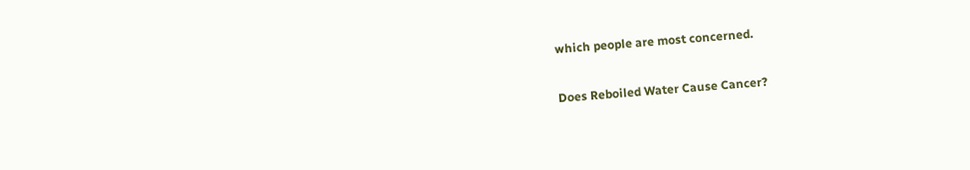which people are most concerned.

Does Reboiled Water Cause Cancer?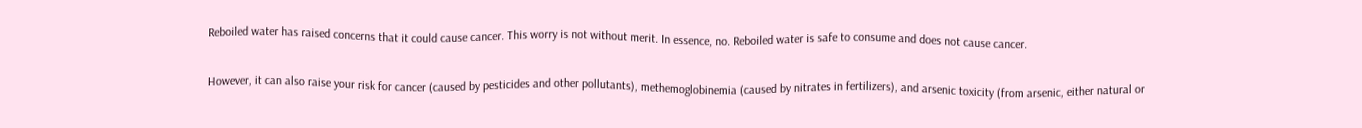Reboiled water has raised concerns that it could cause cancer. This worry is not without merit. In essence, no. Reboiled water is safe to consume and does not cause cancer.

However, it can also raise your risk for cancer (caused by pesticides and other pollutants), methemoglobinemia (caused by nitrates in fertilizers), and arsenic toxicity (from arsenic, either natural or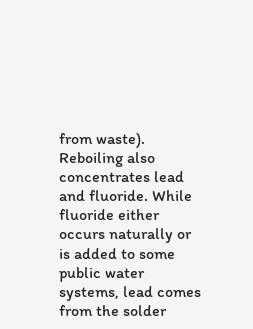from waste). Reboiling also concentrates lead and fluoride. While fluoride either occurs naturally or is added to some public water systems, lead comes from the solder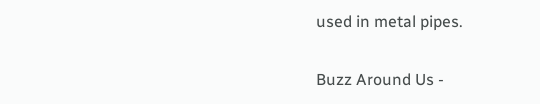used in metal pipes.

Buzz Around Us -